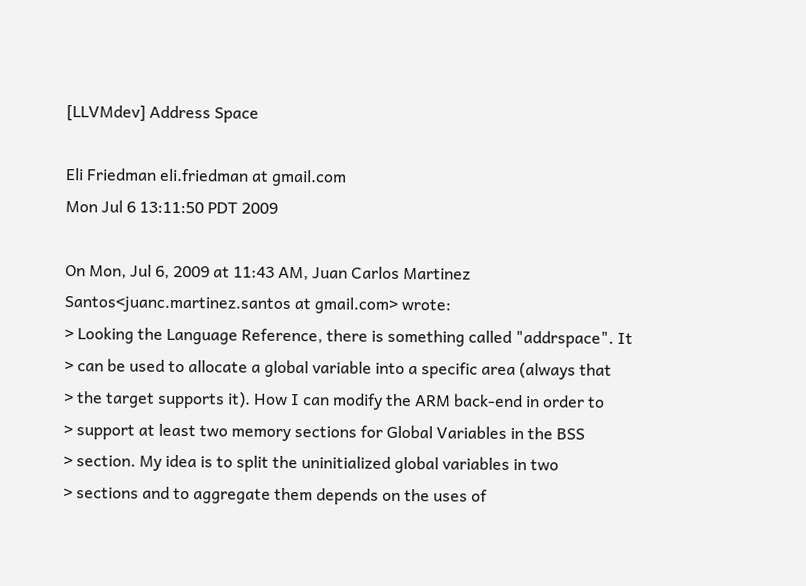[LLVMdev] Address Space

Eli Friedman eli.friedman at gmail.com
Mon Jul 6 13:11:50 PDT 2009

On Mon, Jul 6, 2009 at 11:43 AM, Juan Carlos Martinez
Santos<juanc.martinez.santos at gmail.com> wrote:
> Looking the Language Reference, there is something called "addrspace". It
> can be used to allocate a global variable into a specific area (always that
> the target supports it). How I can modify the ARM back-end in order to
> support at least two memory sections for Global Variables in the BSS
> section. My idea is to split the uninitialized global variables in two
> sections and to aggregate them depends on the uses of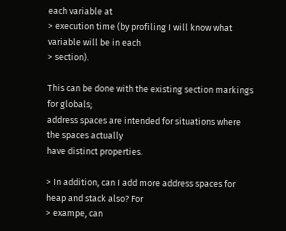each variable at
> execution time (by profiling I will know what variable will be in each
> section).

This can be done with the existing section markings for globals;
address spaces are intended for situations where the spaces actually
have distinct properties.

> In addition, can I add more address spaces for heap and stack also? For
> exampe, can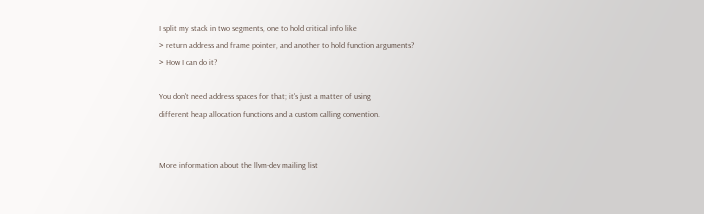I split my stack in two segments, one to hold critical info like
> return address and frame pointer, and another to hold function arguments?
> How I can do it?

You don't need address spaces for that; it's just a matter of using
different heap allocation functions and a custom calling convention.


More information about the llvm-dev mailing list